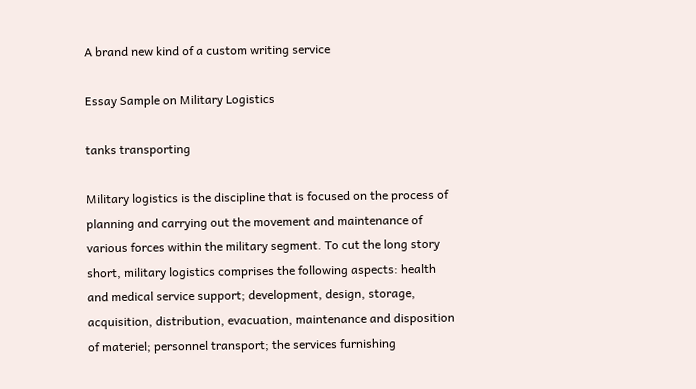A brand new kind of a custom writing service

Essay Sample on Military Logistics

tanks transporting

Military logistics is the discipline that is focused on the process of planning and carrying out the movement and maintenance of various forces within the military segment. To cut the long story short, military logistics comprises the following aspects: health and medical service support; development, design, storage, acquisition, distribution, evacuation, maintenance and disposition of materiel; personnel transport; the services furnishing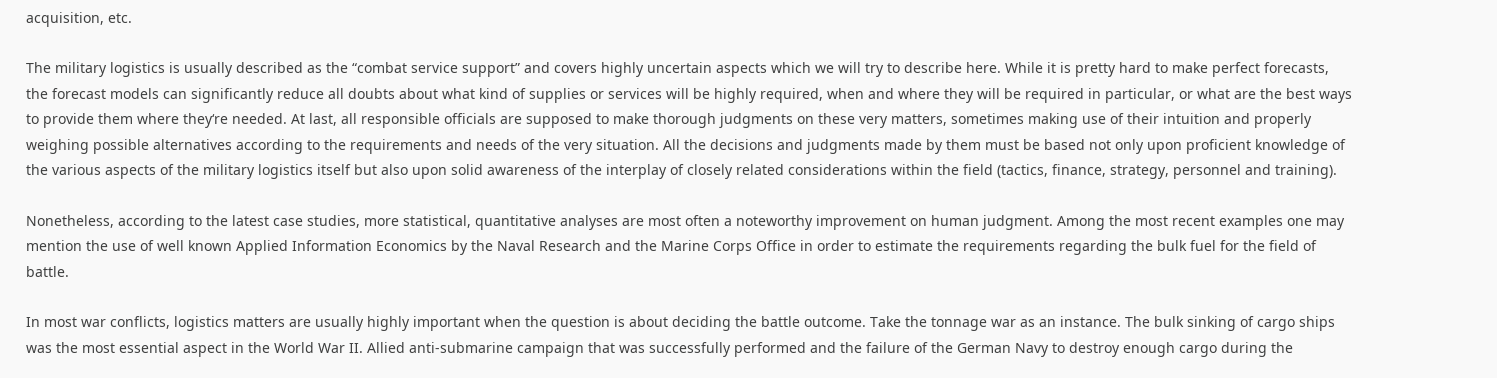acquisition, etc.

The military logistics is usually described as the “combat service support” and covers highly uncertain aspects which we will try to describe here. While it is pretty hard to make perfect forecasts, the forecast models can significantly reduce all doubts about what kind of supplies or services will be highly required, when and where they will be required in particular, or what are the best ways to provide them where they‘re needed. At last, all responsible officials are supposed to make thorough judgments on these very matters, sometimes making use of their intuition and properly weighing possible alternatives according to the requirements and needs of the very situation. All the decisions and judgments made by them must be based not only upon proficient knowledge of the various aspects of the military logistics itself but also upon solid awareness of the interplay of closely related considerations within the field (tactics, finance, strategy, personnel and training).

Nonetheless, according to the latest case studies, more statistical, quantitative analyses are most often a noteworthy improvement on human judgment. Among the most recent examples one may mention the use of well known Applied Information Economics by the Naval Research and the Marine Corps Office in order to estimate the requirements regarding the bulk fuel for the field of battle.

In most war conflicts, logistics matters are usually highly important when the question is about deciding the battle outcome. Take the tonnage war as an instance. The bulk sinking of cargo ships was the most essential aspect in the World War II. Allied anti-submarine campaign that was successfully performed and the failure of the German Navy to destroy enough cargo during the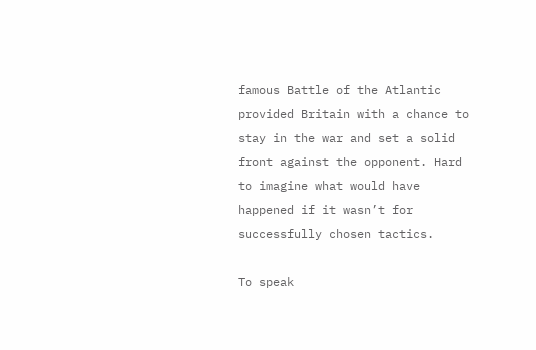famous Battle of the Atlantic provided Britain with a chance to stay in the war and set a solid front against the opponent. Hard to imagine what would have happened if it wasn’t for successfully chosen tactics.

To speak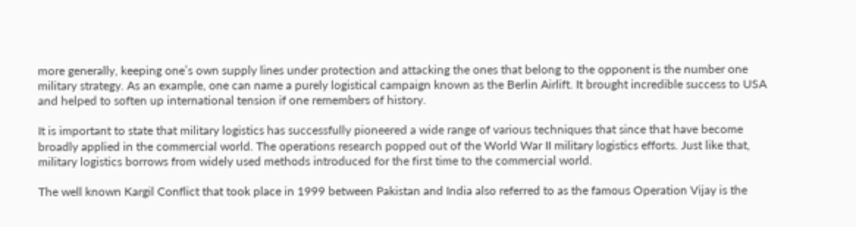more generally, keeping one’s own supply lines under protection and attacking the ones that belong to the opponent is the number one military strategy. As an example, one can name a purely logistical campaign known as the Berlin Airlift. It brought incredible success to USA and helped to soften up international tension if one remembers of history.

It is important to state that military logistics has successfully pioneered a wide range of various techniques that since that have become broadly applied in the commercial world. The operations research popped out of the World War II military logistics efforts. Just like that, military logistics borrows from widely used methods introduced for the first time to the commercial world.

The well known Kargil Conflict that took place in 1999 between Pakistan and India also referred to as the famous Operation Vijay is the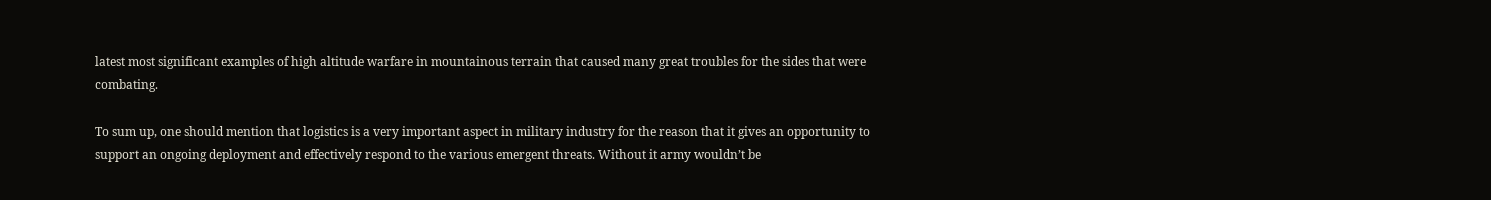latest most significant examples of high altitude warfare in mountainous terrain that caused many great troubles for the sides that were combating.

To sum up, one should mention that logistics is a very important aspect in military industry for the reason that it gives an opportunity to support an ongoing deployment and effectively respond to the various emergent threats. Without it army wouldn’t be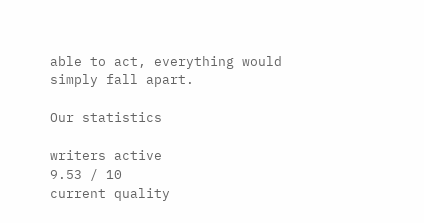able to act, everything would simply fall apart.

Our statistics

writers active
9.53 / 10
current quality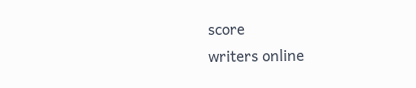score
writers online